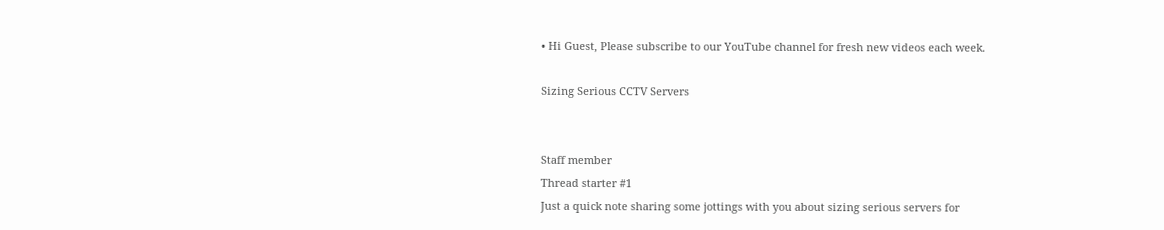• Hi Guest, Please subscribe to our YouTube channel for fresh new videos each week.

Sizing Serious CCTV Servers


Staff member
Thread starter #1
Just a quick note sharing some jottings with you about sizing serious servers for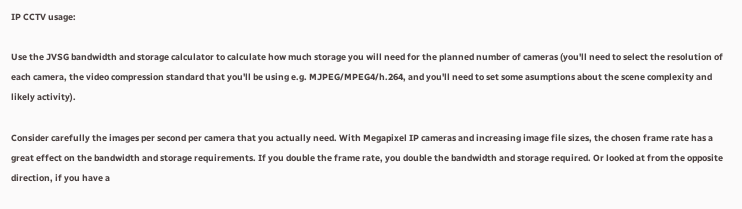IP CCTV usage:

Use the JVSG bandwidth and storage calculator to calculate how much storage you will need for the planned number of cameras (you'll need to select the resolution of each camera, the video compression standard that you'll be using e.g. MJPEG/MPEG4/h.264, and you'll need to set some asumptions about the scene complexity and likely activity).

Consider carefully the images per second per camera that you actually need. With Megapixel IP cameras and increasing image file sizes, the chosen frame rate has a great effect on the bandwidth and storage requirements. If you double the frame rate, you double the bandwidth and storage required. Or looked at from the opposite direction, if you have a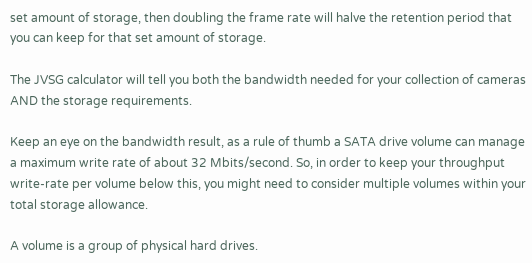set amount of storage, then doubling the frame rate will halve the retention period that you can keep for that set amount of storage.

The JVSG calculator will tell you both the bandwidth needed for your collection of cameras AND the storage requirements.

Keep an eye on the bandwidth result, as a rule of thumb a SATA drive volume can manage a maximum write rate of about 32 Mbits/second. So, in order to keep your throughput write-rate per volume below this, you might need to consider multiple volumes within your total storage allowance.

A volume is a group of physical hard drives.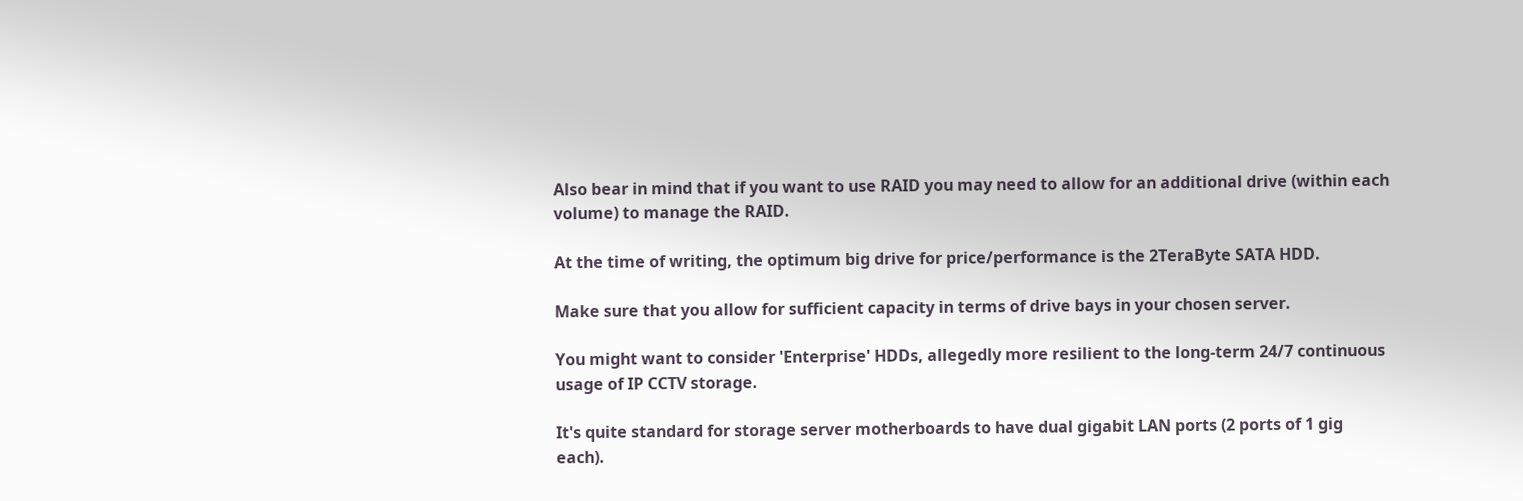Also bear in mind that if you want to use RAID you may need to allow for an additional drive (within each volume) to manage the RAID.

At the time of writing, the optimum big drive for price/performance is the 2TeraByte SATA HDD.

Make sure that you allow for sufficient capacity in terms of drive bays in your chosen server.

You might want to consider 'Enterprise' HDDs, allegedly more resilient to the long-term 24/7 continuous usage of IP CCTV storage.

It's quite standard for storage server motherboards to have dual gigabit LAN ports (2 ports of 1 gig each).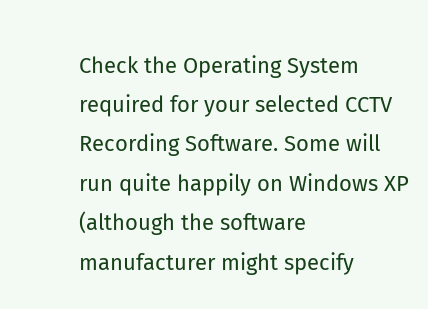Check the Operating System required for your selected CCTV Recording Software. Some will run quite happily on Windows XP (although the software manufacturer might specify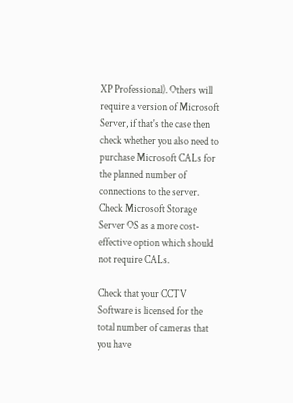XP Professional). Others will require a version of Microsoft Server, if that's the case then check whether you also need to purchase Microsoft CALs for the planned number of connections to the server. Check Microsoft Storage Server OS as a more cost-effective option which should not require CALs.

Check that your CCTV Software is licensed for the total number of cameras that you have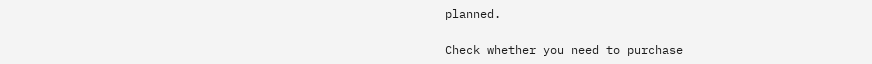planned.

Check whether you need to purchase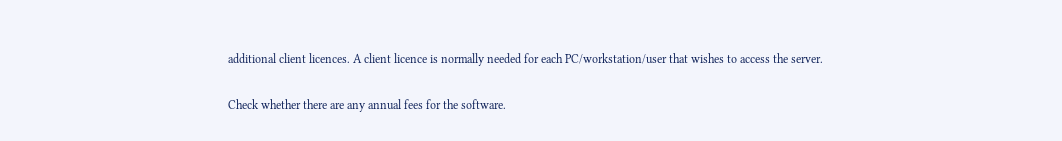additional client licences. A client licence is normally needed for each PC/workstation/user that wishes to access the server.

Check whether there are any annual fees for the software.